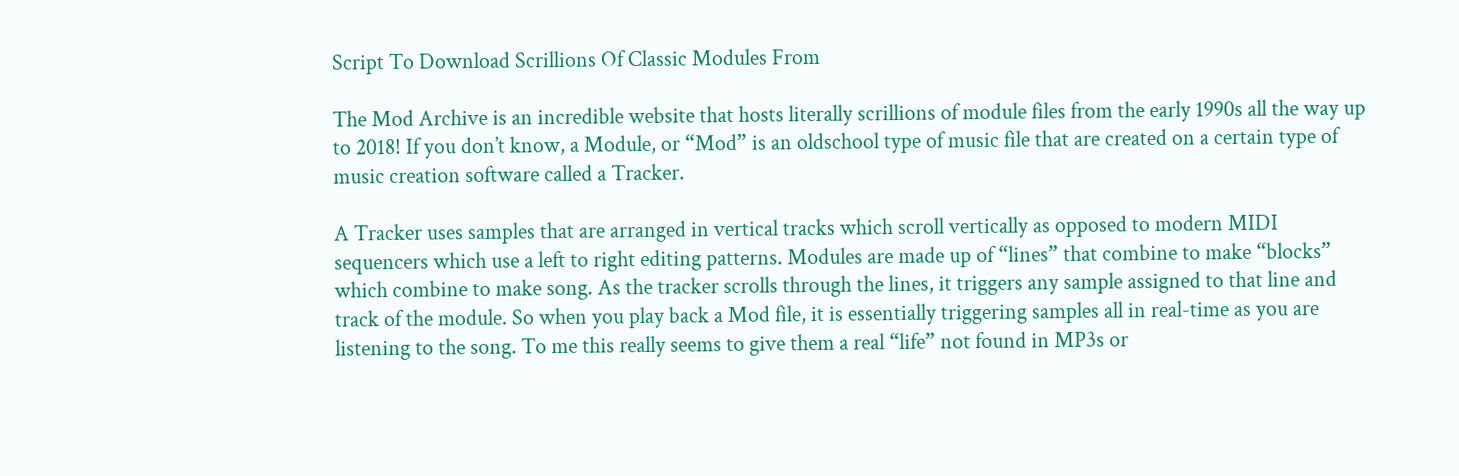Script To Download Scrillions Of Classic Modules From

The Mod Archive is an incredible website that hosts literally scrillions of module files from the early 1990s all the way up to 2018! If you don’t know, a Module, or “Mod” is an oldschool type of music file that are created on a certain type of music creation software called a Tracker.

A Tracker uses samples that are arranged in vertical tracks which scroll vertically as opposed to modern MIDI sequencers which use a left to right editing patterns. Modules are made up of “lines” that combine to make “blocks” which combine to make song. As the tracker scrolls through the lines, it triggers any sample assigned to that line and track of the module. So when you play back a Mod file, it is essentially triggering samples all in real-time as you are listening to the song. To me this really seems to give them a real “life” not found in MP3s or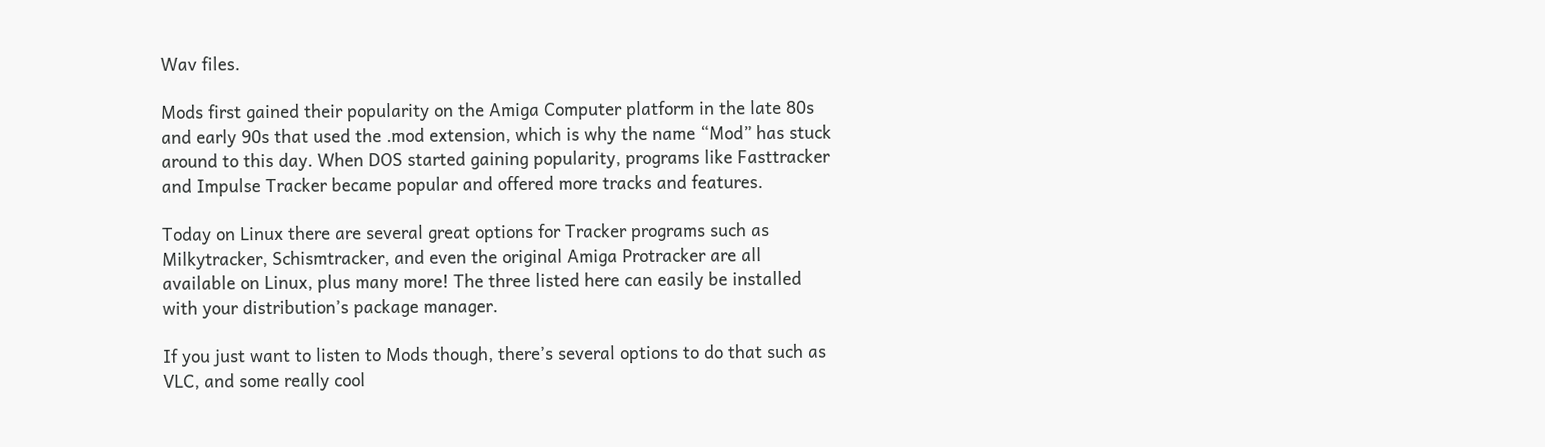Wav files.

Mods first gained their popularity on the Amiga Computer platform in the late 80s and early 90s that used the .mod extension, which is why the name “Mod” has stuck around to this day. When DOS started gaining popularity, programs like Fasttracker and Impulse Tracker became popular and offered more tracks and features.

Today on Linux there are several great options for Tracker programs such as Milkytracker, Schismtracker, and even the original Amiga Protracker are all available on Linux, plus many more! The three listed here can easily be installed with your distribution’s package manager.

If you just want to listen to Mods though, there’s several options to do that such as VLC, and some really cool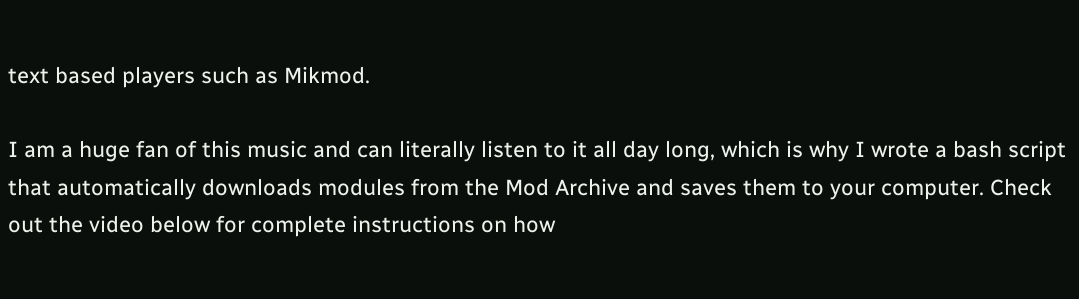text based players such as Mikmod.

I am a huge fan of this music and can literally listen to it all day long, which is why I wrote a bash script that automatically downloads modules from the Mod Archive and saves them to your computer. Check out the video below for complete instructions on how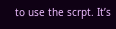to use the scrpt. It’s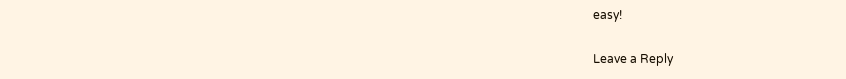easy!

Leave a Reply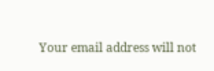Your email address will not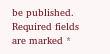be published. Required fields are marked *